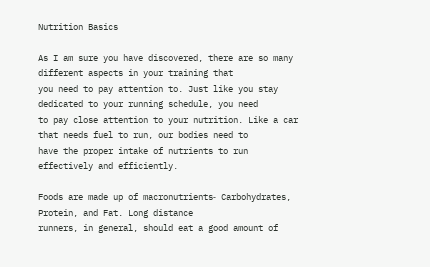Nutrition Basics

As I am sure you have discovered, there are so many different aspects in your training that
you need to pay attention to. Just like you stay dedicated to your running schedule, you need
to pay close attention to your nutrition. Like a car that needs fuel to run, our bodies need to
have the proper intake of nutrients to run effectively and efficiently.

Foods are made up of macronutrients‐ Carbohydrates, Protein, and Fat. Long distance
runners, in general, should eat a good amount of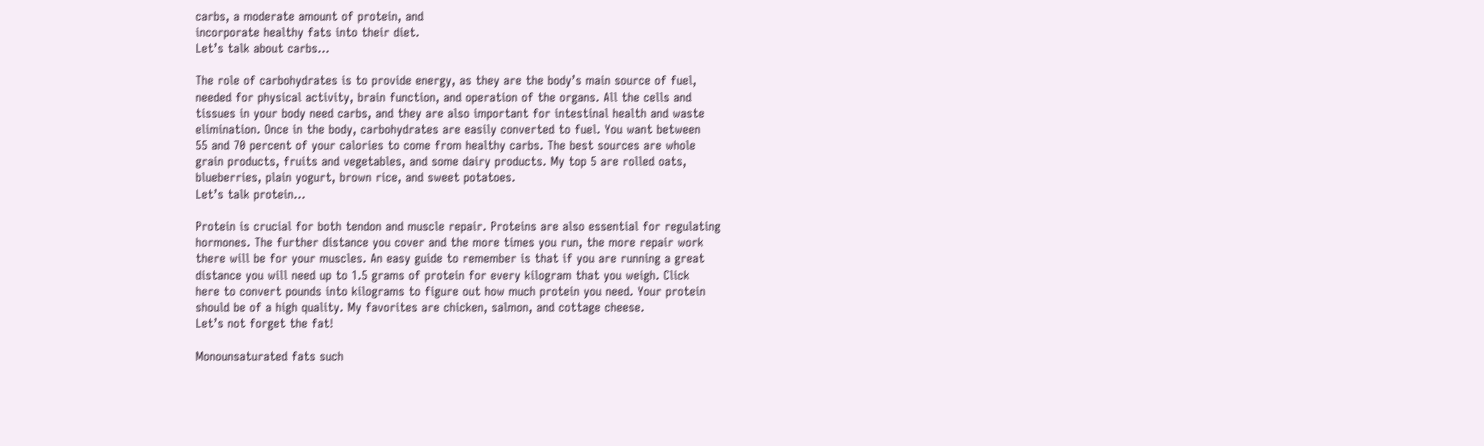carbs, a moderate amount of protein, and
incorporate healthy fats into their diet.
Let’s talk about carbs…

The role of carbohydrates is to provide energy, as they are the body’s main source of fuel,
needed for physical activity, brain function, and operation of the organs. All the cells and
tissues in your body need carbs, and they are also important for intestinal health and waste
elimination. Once in the body, carbohydrates are easily converted to fuel. You want between
55 and 70 percent of your calories to come from healthy carbs. The best sources are whole
grain products, fruits and vegetables, and some dairy products. My top 5 are rolled oats,
blueberries, plain yogurt, brown rice, and sweet potatoes.
Let’s talk protein…

Protein is crucial for both tendon and muscle repair. Proteins are also essential for regulating
hormones. The further distance you cover and the more times you run, the more repair work
there will be for your muscles. An easy guide to remember is that if you are running a great
distance you will need up to 1.5 grams of protein for every kilogram that you weigh. Click
here to convert pounds into kilograms to figure out how much protein you need. Your protein
should be of a high quality. My favorites are chicken, salmon, and cottage cheese.
Let’s not forget the fat!

Monounsaturated fats such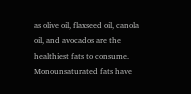as olive oil, flaxseed oil, canola oil, and avocados are the
healthiest fats to consume. Monounsaturated fats have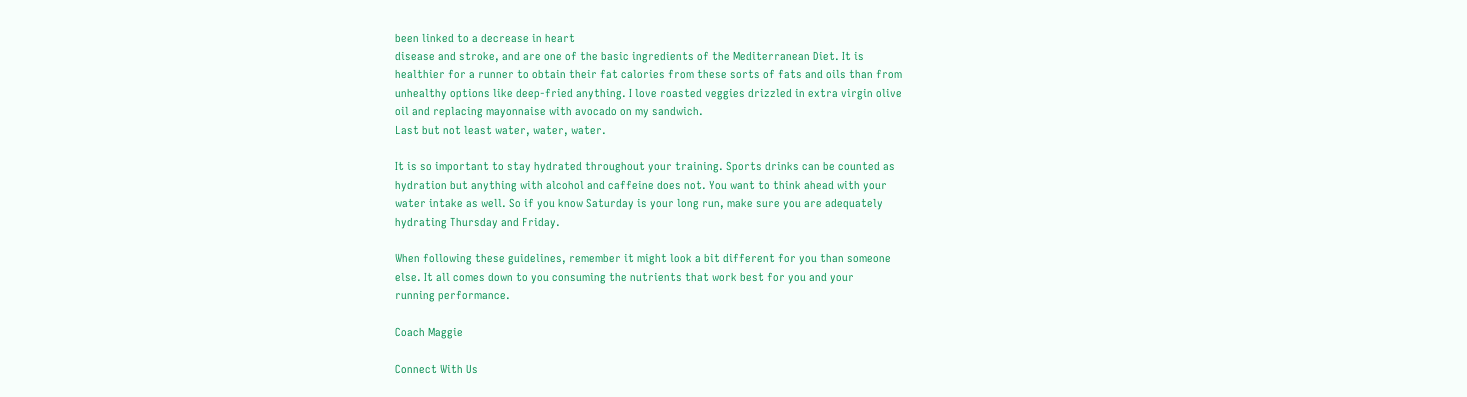been linked to a decrease in heart
disease and stroke, and are one of the basic ingredients of the Mediterranean Diet. It is
healthier for a runner to obtain their fat calories from these sorts of fats and oils than from
unhealthy options like deep‐fried anything. I love roasted veggies drizzled in extra virgin olive
oil and replacing mayonnaise with avocado on my sandwich.
Last but not least water, water, water.

It is so important to stay hydrated throughout your training. Sports drinks can be counted as
hydration but anything with alcohol and caffeine does not. You want to think ahead with your
water intake as well. So if you know Saturday is your long run, make sure you are adequately
hydrating Thursday and Friday.

When following these guidelines, remember it might look a bit different for you than someone
else. It all comes down to you consuming the nutrients that work best for you and your
running performance.

Coach Maggie

Connect With Us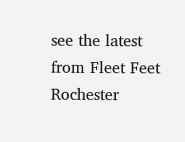see the latest from Fleet Feet Rochester